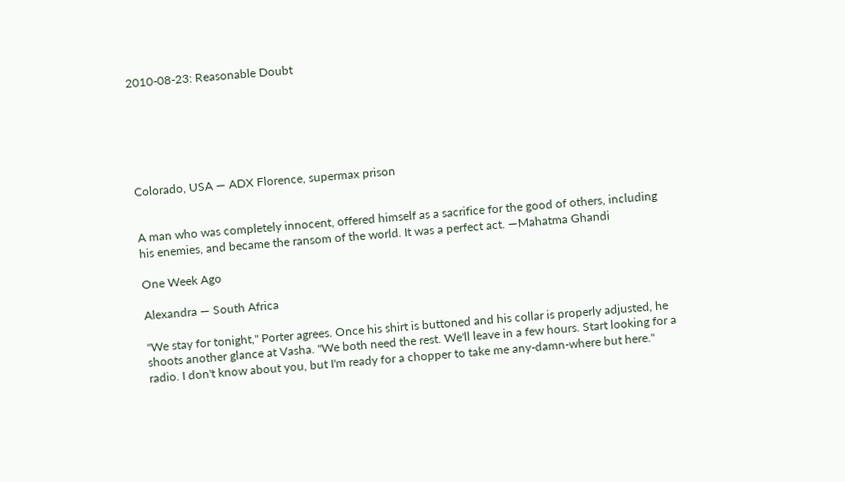2010-08-23: Reasonable Doubt






Colorado, USA — ADX Florence, supermax prison


A man who was completely innocent, offered himself as a sacrifice for the good of others, including his enemies, and became the ransom of the world. It was a perfect act. —Mahatma Ghandi

One Week Ago

Alexandra — South Africa

"We stay for tonight," Porter agrees. Once his shirt is buttoned and his collar is properly adjusted, he shoots another glance at Vasha. "We both need the rest. We'll leave in a few hours. Start looking for a radio. I don't know about you, but I'm ready for a chopper to take me any-damn-where but here."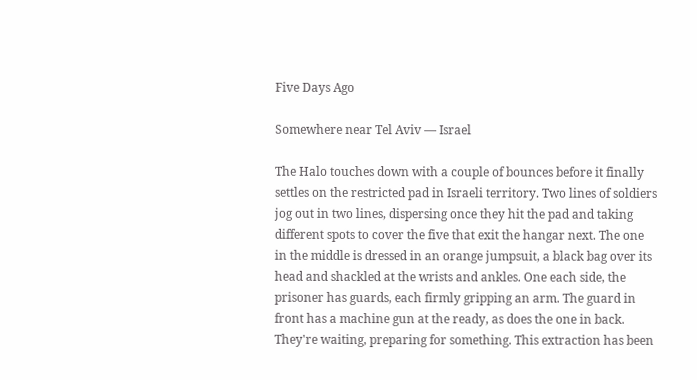Five Days Ago

Somewhere near Tel Aviv — Israel

The Halo touches down with a couple of bounces before it finally settles on the restricted pad in Israeli territory. Two lines of soldiers jog out in two lines, dispersing once they hit the pad and taking different spots to cover the five that exit the hangar next. The one in the middle is dressed in an orange jumpsuit, a black bag over its head and shackled at the wrists and ankles. One each side, the prisoner has guards, each firmly gripping an arm. The guard in front has a machine gun at the ready, as does the one in back. They're waiting, preparing for something. This extraction has been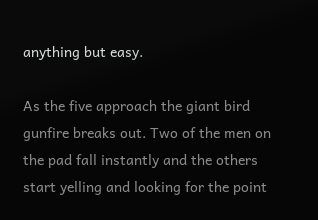anything but easy.

As the five approach the giant bird gunfire breaks out. Two of the men on the pad fall instantly and the others start yelling and looking for the point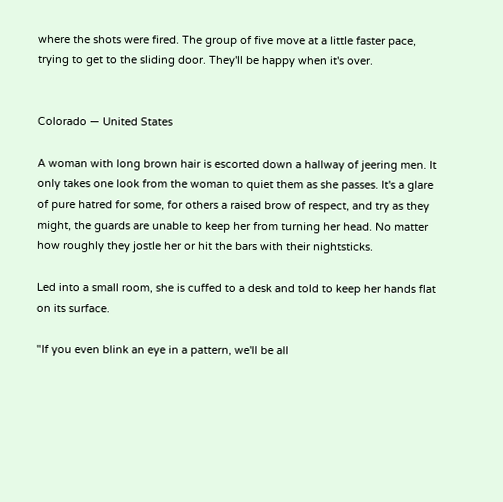where the shots were fired. The group of five move at a little faster pace, trying to get to the sliding door. They'll be happy when it's over.


Colorado — United States

A woman with long brown hair is escorted down a hallway of jeering men. It only takes one look from the woman to quiet them as she passes. It's a glare of pure hatred for some, for others a raised brow of respect, and try as they might, the guards are unable to keep her from turning her head. No matter how roughly they jostle her or hit the bars with their nightsticks.

Led into a small room, she is cuffed to a desk and told to keep her hands flat on its surface.

"If you even blink an eye in a pattern, we'll be all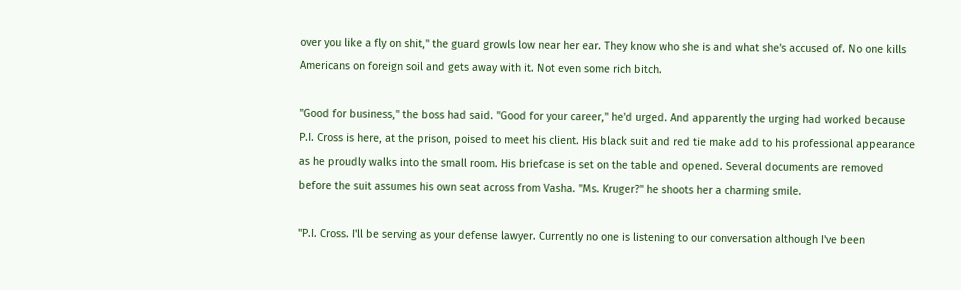over you like a fly on shit," the guard growls low near her ear. They know who she is and what she's accused of. No one kills Americans on foreign soil and gets away with it. Not even some rich bitch.

"Good for business," the boss had said. "Good for your career," he'd urged. And apparently the urging had worked because P.I. Cross is here, at the prison, poised to meet his client. His black suit and red tie make add to his professional appearance as he proudly walks into the small room. His briefcase is set on the table and opened. Several documents are removed before the suit assumes his own seat across from Vasha. "Ms. Kruger?" he shoots her a charming smile.

"P.I. Cross. I'll be serving as your defense lawyer. Currently no one is listening to our conversation although I've been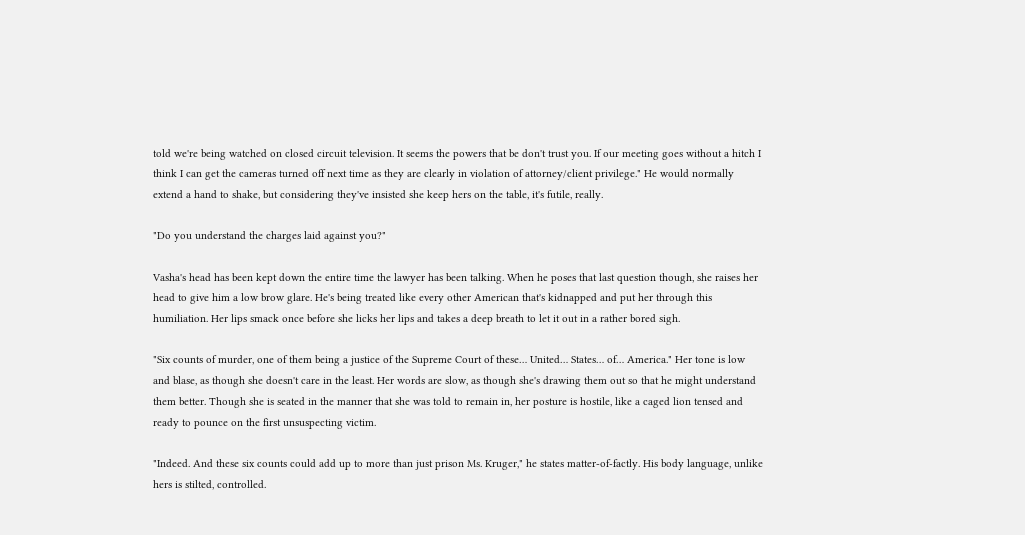told we're being watched on closed circuit television. It seems the powers that be don't trust you. If our meeting goes without a hitch I think I can get the cameras turned off next time as they are clearly in violation of attorney/client privilege." He would normally extend a hand to shake, but considering they've insisted she keep hers on the table, it's futile, really.

"Do you understand the charges laid against you?"

Vasha's head has been kept down the entire time the lawyer has been talking. When he poses that last question though, she raises her head to give him a low brow glare. He's being treated like every other American that's kidnapped and put her through this humiliation. Her lips smack once before she licks her lips and takes a deep breath to let it out in a rather bored sigh.

"Six counts of murder, one of them being a justice of the Supreme Court of these… United… States… of… America." Her tone is low and blase, as though she doesn't care in the least. Her words are slow, as though she's drawing them out so that he might understand them better. Though she is seated in the manner that she was told to remain in, her posture is hostile, like a caged lion tensed and ready to pounce on the first unsuspecting victim.

"Indeed. And these six counts could add up to more than just prison Ms. Kruger," he states matter-of-factly. His body language, unlike hers is stilted, controlled.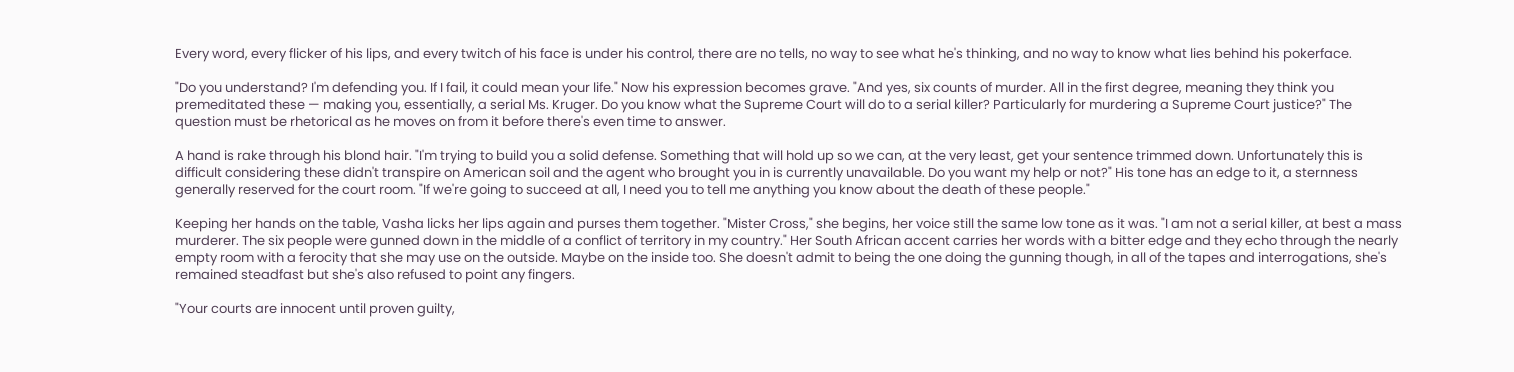Every word, every flicker of his lips, and every twitch of his face is under his control, there are no tells, no way to see what he's thinking, and no way to know what lies behind his pokerface.

"Do you understand? I'm defending you. If I fail, it could mean your life." Now his expression becomes grave. "And yes, six counts of murder. All in the first degree, meaning they think you premeditated these — making you, essentially, a serial Ms. Kruger. Do you know what the Supreme Court will do to a serial killer? Particularly for murdering a Supreme Court justice?" The question must be rhetorical as he moves on from it before there's even time to answer.

A hand is rake through his blond hair. "I'm trying to build you a solid defense. Something that will hold up so we can, at the very least, get your sentence trimmed down. Unfortunately this is difficult considering these didn't transpire on American soil and the agent who brought you in is currently unavailable. Do you want my help or not?" His tone has an edge to it, a sternness generally reserved for the court room. "If we're going to succeed at all, I need you to tell me anything you know about the death of these people."

Keeping her hands on the table, Vasha licks her lips again and purses them together. "Mister Cross," she begins, her voice still the same low tone as it was. "I am not a serial killer, at best a mass murderer. The six people were gunned down in the middle of a conflict of territory in my country." Her South African accent carries her words with a bitter edge and they echo through the nearly empty room with a ferocity that she may use on the outside. Maybe on the inside too. She doesn't admit to being the one doing the gunning though, in all of the tapes and interrogations, she's remained steadfast but she's also refused to point any fingers.

"Your courts are innocent until proven guilty,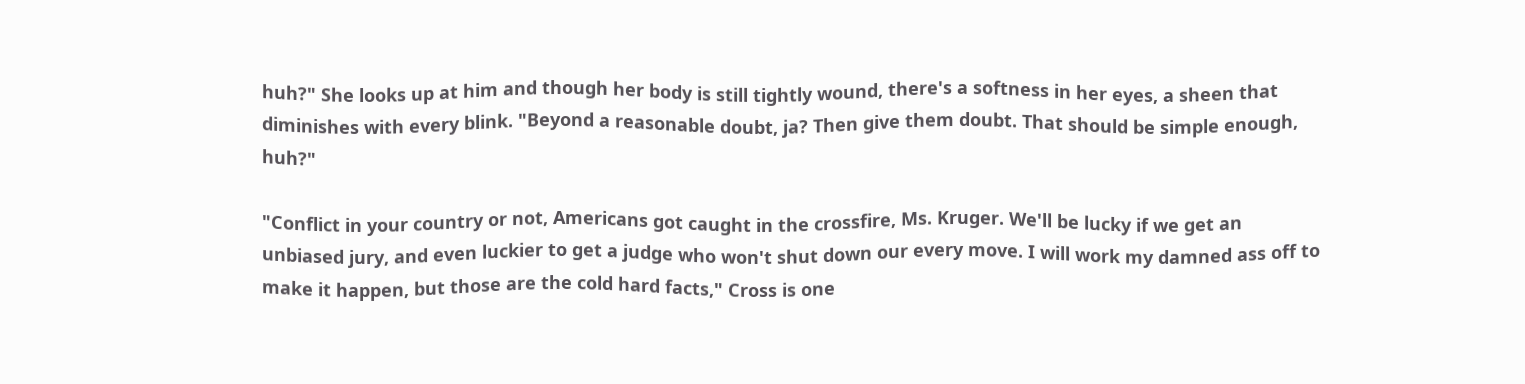huh?" She looks up at him and though her body is still tightly wound, there's a softness in her eyes, a sheen that diminishes with every blink. "Beyond a reasonable doubt, ja? Then give them doubt. That should be simple enough, huh?"

"Conflict in your country or not, Americans got caught in the crossfire, Ms. Kruger. We'll be lucky if we get an unbiased jury, and even luckier to get a judge who won't shut down our every move. I will work my damned ass off to make it happen, but those are the cold hard facts," Cross is one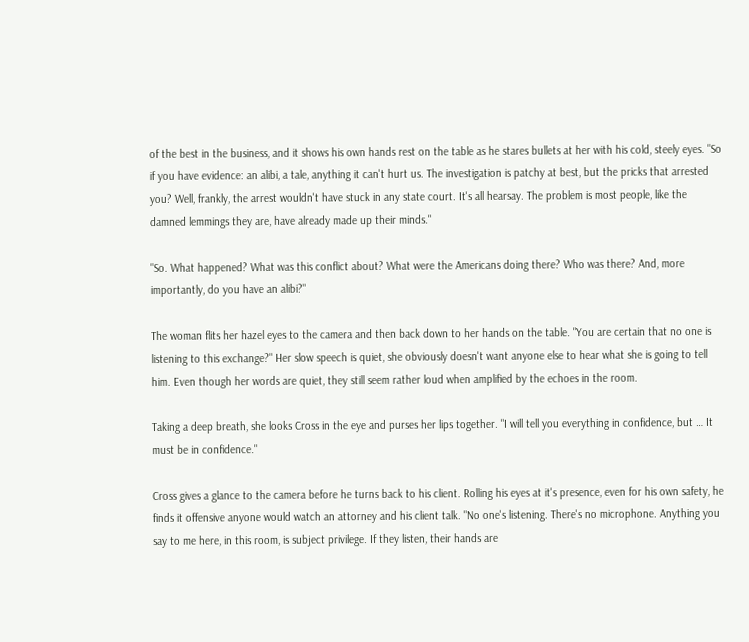of the best in the business, and it shows his own hands rest on the table as he stares bullets at her with his cold, steely eyes. "So if you have evidence: an alibi, a tale, anything it can't hurt us. The investigation is patchy at best, but the pricks that arrested you? Well, frankly, the arrest wouldn't have stuck in any state court. It's all hearsay. The problem is most people, like the damned lemmings they are, have already made up their minds."

"So. What happened? What was this conflict about? What were the Americans doing there? Who was there? And, more importantly, do you have an alibi?"

The woman flits her hazel eyes to the camera and then back down to her hands on the table. "You are certain that no one is listening to this exchange?" Her slow speech is quiet, she obviously doesn't want anyone else to hear what she is going to tell him. Even though her words are quiet, they still seem rather loud when amplified by the echoes in the room.

Taking a deep breath, she looks Cross in the eye and purses her lips together. "I will tell you everything in confidence, but … It must be in confidence."

Cross gives a glance to the camera before he turns back to his client. Rolling his eyes at it's presence, even for his own safety, he finds it offensive anyone would watch an attorney and his client talk. "No one's listening. There's no microphone. Anything you say to me here, in this room, is subject privilege. If they listen, their hands are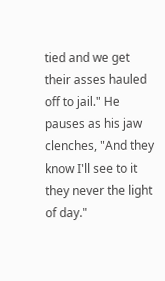tied and we get their asses hauled off to jail." He pauses as his jaw clenches, "And they know I'll see to it they never the light of day."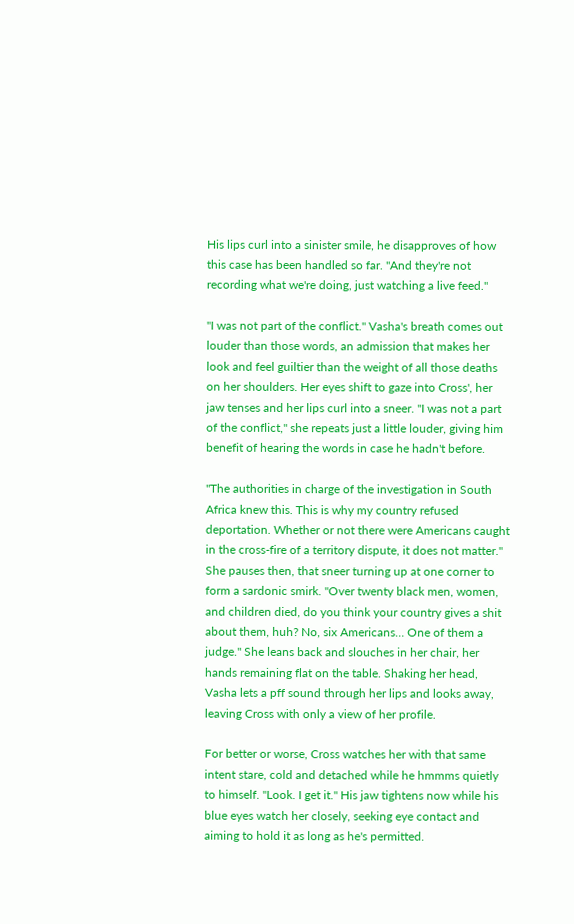His lips curl into a sinister smile, he disapproves of how this case has been handled so far. "And they're not recording what we're doing, just watching a live feed."

"I was not part of the conflict." Vasha's breath comes out louder than those words, an admission that makes her look and feel guiltier than the weight of all those deaths on her shoulders. Her eyes shift to gaze into Cross', her jaw tenses and her lips curl into a sneer. "I was not a part of the conflict," she repeats just a little louder, giving him benefit of hearing the words in case he hadn't before.

"The authorities in charge of the investigation in South Africa knew this. This is why my country refused deportation. Whether or not there were Americans caught in the cross-fire of a territory dispute, it does not matter." She pauses then, that sneer turning up at one corner to form a sardonic smirk. "Over twenty black men, women, and children died, do you think your country gives a shit about them, huh? No, six Americans… One of them a judge." She leans back and slouches in her chair, her hands remaining flat on the table. Shaking her head, Vasha lets a pff sound through her lips and looks away, leaving Cross with only a view of her profile.

For better or worse, Cross watches her with that same intent stare, cold and detached while he hmmms quietly to himself. "Look. I get it." His jaw tightens now while his blue eyes watch her closely, seeking eye contact and aiming to hold it as long as he's permitted.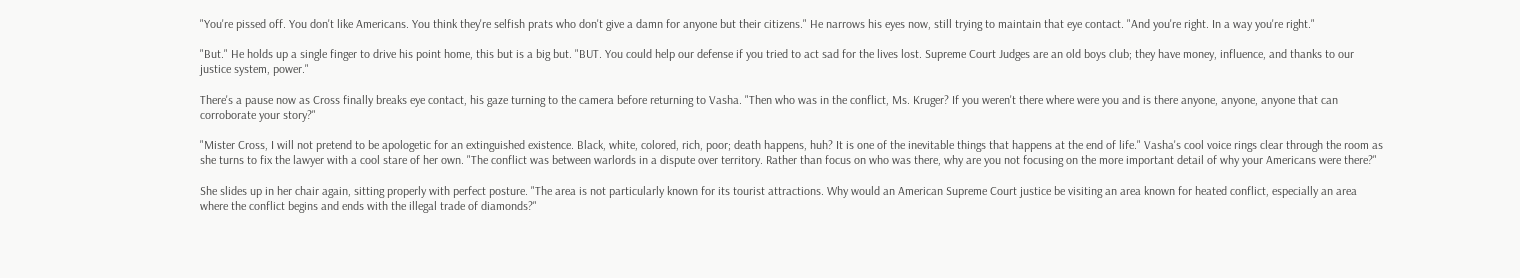"You're pissed off. You don't like Americans. You think they're selfish prats who don't give a damn for anyone but their citizens." He narrows his eyes now, still trying to maintain that eye contact. "And you're right. In a way you're right."

"But." He holds up a single finger to drive his point home, this but is a big but. "BUT. You could help our defense if you tried to act sad for the lives lost. Supreme Court Judges are an old boys club; they have money, influence, and thanks to our justice system, power."

There's a pause now as Cross finally breaks eye contact, his gaze turning to the camera before returning to Vasha. "Then who was in the conflict, Ms. Kruger? If you weren't there where were you and is there anyone, anyone, anyone that can corroborate your story?"

"Mister Cross, I will not pretend to be apologetic for an extinguished existence. Black, white, colored, rich, poor; death happens, huh? It is one of the inevitable things that happens at the end of life." Vasha's cool voice rings clear through the room as she turns to fix the lawyer with a cool stare of her own. "The conflict was between warlords in a dispute over territory. Rather than focus on who was there, why are you not focusing on the more important detail of why your Americans were there?"

She slides up in her chair again, sitting properly with perfect posture. "The area is not particularly known for its tourist attractions. Why would an American Supreme Court justice be visiting an area known for heated conflict, especially an area where the conflict begins and ends with the illegal trade of diamonds?"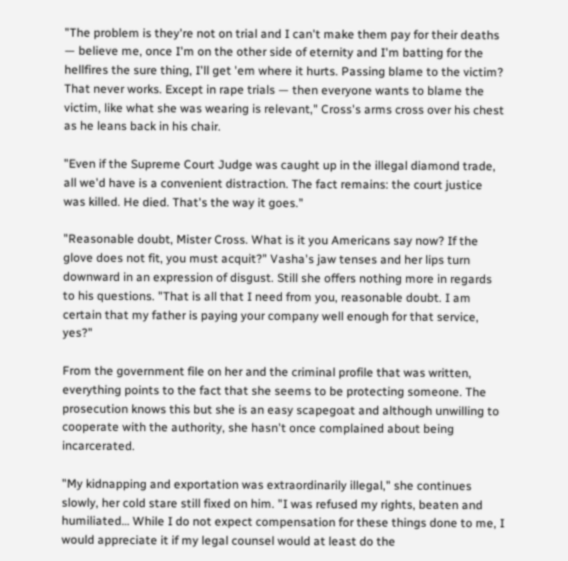"The problem is they're not on trial and I can't make them pay for their deaths — believe me, once I'm on the other side of eternity and I'm batting for the hellfires the sure thing, I'll get 'em where it hurts. Passing blame to the victim? That never works. Except in rape trials — then everyone wants to blame the victim, like what she was wearing is relevant," Cross's arms cross over his chest as he leans back in his chair.

"Even if the Supreme Court Judge was caught up in the illegal diamond trade, all we'd have is a convenient distraction. The fact remains: the court justice was killed. He died. That's the way it goes."

"Reasonable doubt, Mister Cross. What is it you Americans say now? If the glove does not fit, you must acquit?" Vasha's jaw tenses and her lips turn downward in an expression of disgust. Still she offers nothing more in regards to his questions. "That is all that I need from you, reasonable doubt. I am certain that my father is paying your company well enough for that service, yes?"

From the government file on her and the criminal profile that was written, everything points to the fact that she seems to be protecting someone. The prosecution knows this but she is an easy scapegoat and although unwilling to cooperate with the authority, she hasn't once complained about being incarcerated.

"My kidnapping and exportation was extraordinarily illegal," she continues slowly, her cold stare still fixed on him. "I was refused my rights, beaten and humiliated… While I do not expect compensation for these things done to me, I would appreciate it if my legal counsel would at least do the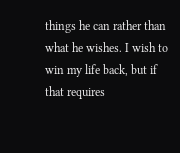things he can rather than what he wishes. I wish to win my life back, but if that requires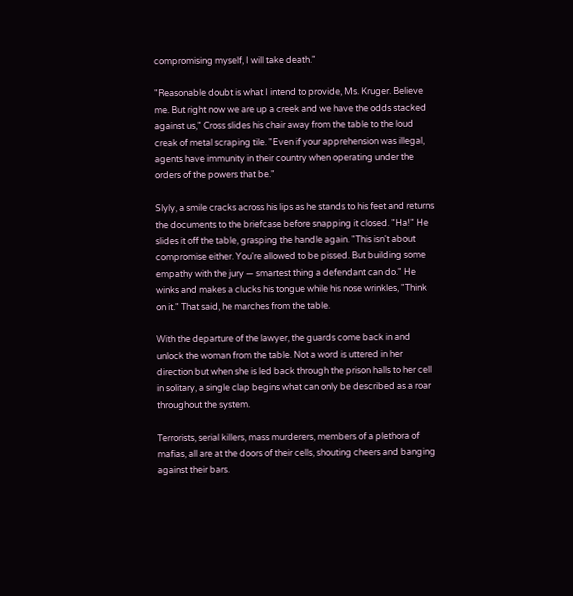compromising myself, I will take death."

"Reasonable doubt is what I intend to provide, Ms. Kruger. Believe me. But right now we are up a creek and we have the odds stacked against us," Cross slides his chair away from the table to the loud creak of metal scraping tile. "Even if your apprehension was illegal, agents have immunity in their country when operating under the orders of the powers that be."

Slyly, a smile cracks across his lips as he stands to his feet and returns the documents to the briefcase before snapping it closed. "Ha!" He slides it off the table, grasping the handle again. "This isn't about compromise either. You're allowed to be pissed. But building some empathy with the jury — smartest thing a defendant can do." He winks and makes a clucks his tongue while his nose wrinkles, "Think on it." That said, he marches from the table.

With the departure of the lawyer, the guards come back in and unlock the woman from the table. Not a word is uttered in her direction but when she is led back through the prison halls to her cell in solitary, a single clap begins what can only be described as a roar throughout the system.

Terrorists, serial killers, mass murderers, members of a plethora of mafias, all are at the doors of their cells, shouting cheers and banging against their bars.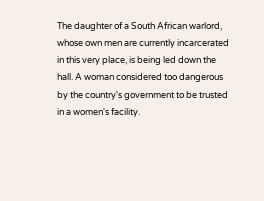The daughter of a South African warlord, whose own men are currently incarcerated in this very place, is being led down the hall. A woman considered too dangerous by the country's government to be trusted in a women's facility.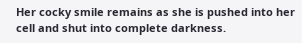Her cocky smile remains as she is pushed into her cell and shut into complete darkness.